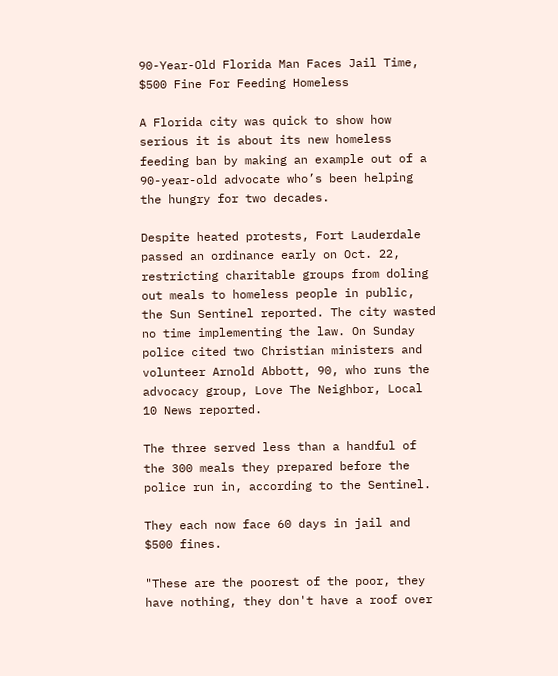90-Year-Old Florida Man Faces Jail Time, $500 Fine For Feeding Homeless

A Florida city was quick to show how serious it is about its new homeless feeding ban by making an example out of a 90-year-old advocate who’s been helping the hungry for two decades.

Despite heated protests, Fort Lauderdale passed an ordinance early on Oct. 22, restricting charitable groups from doling out meals to homeless people in public, the Sun Sentinel reported. The city wasted no time implementing the law. On Sunday police cited two Christian ministers and volunteer Arnold Abbott, 90, who runs the advocacy group, Love The Neighbor, Local 10 News reported.

The three served less than a handful of the 300 meals they prepared before the police run in, according to the Sentinel.

They each now face 60 days in jail and $500 fines.

"These are the poorest of the poor, they have nothing, they don't have a roof over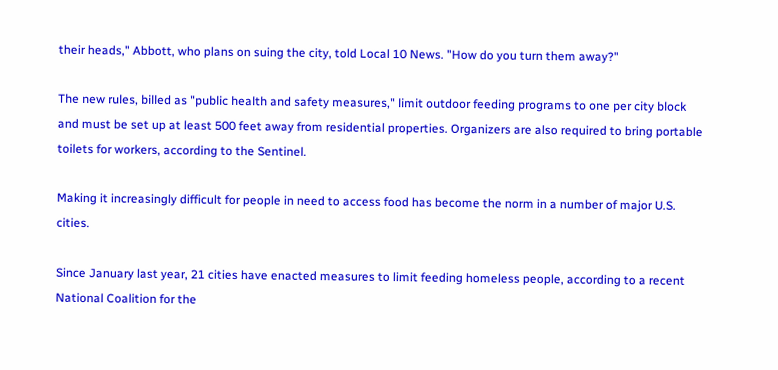their heads," Abbott, who plans on suing the city, told Local 10 News. "How do you turn them away?"

The new rules, billed as "public health and safety measures," limit outdoor feeding programs to one per city block and must be set up at least 500 feet away from residential properties. Organizers are also required to bring portable toilets for workers, according to the Sentinel.

Making it increasingly difficult for people in need to access food has become the norm in a number of major U.S. cities.

Since January last year, 21 cities have enacted measures to limit feeding homeless people, according to a recent National Coalition for the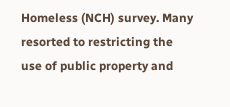Homeless (NCH) survey. Many resorted to restricting the use of public property and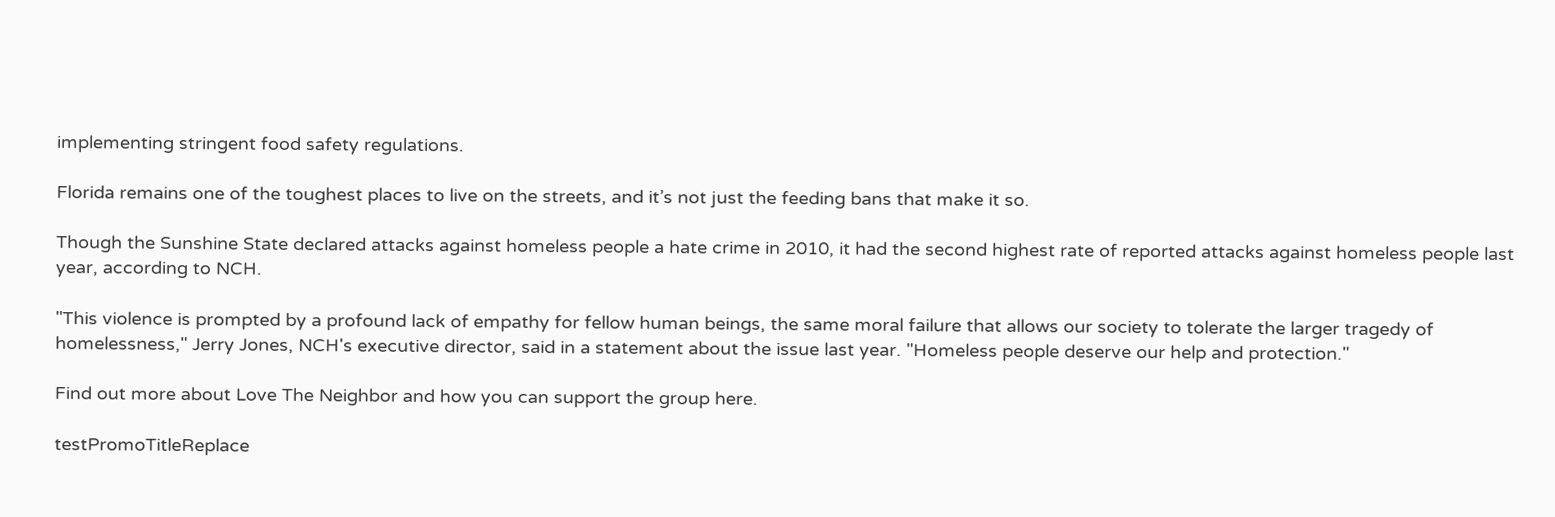implementing stringent food safety regulations.

Florida remains one of the toughest places to live on the streets, and it’s not just the feeding bans that make it so.

Though the Sunshine State declared attacks against homeless people a hate crime in 2010, it had the second highest rate of reported attacks against homeless people last year, according to NCH.

"This violence is prompted by a profound lack of empathy for fellow human beings, the same moral failure that allows our society to tolerate the larger tragedy of homelessness," Jerry Jones, NCH's executive director, said in a statement about the issue last year. "Homeless people deserve our help and protection."

Find out more about Love The Neighbor and how you can support the group here.

testPromoTitleReplace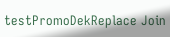testPromoDekReplace Join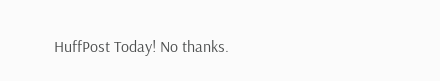HuffPost Today! No thanks.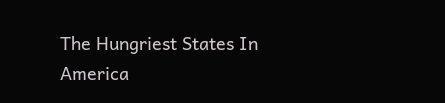The Hungriest States In America